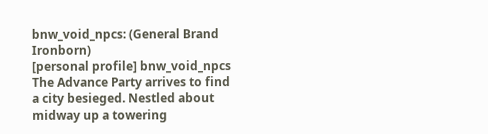bnw_void_npcs: (General Brand Ironborn)
[personal profile] bnw_void_npcs
The Advance Party arrives to find a city besieged. Nestled about midway up a towering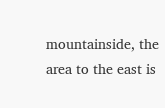mountainside, the area to the east is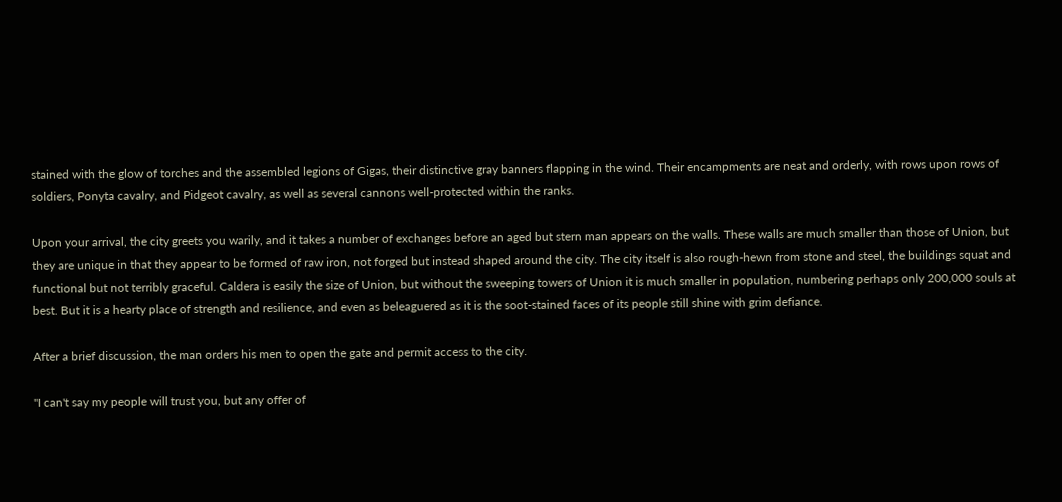stained with the glow of torches and the assembled legions of Gigas, their distinctive gray banners flapping in the wind. Their encampments are neat and orderly, with rows upon rows of soldiers, Ponyta cavalry, and Pidgeot cavalry, as well as several cannons well-protected within the ranks.

Upon your arrival, the city greets you warily, and it takes a number of exchanges before an aged but stern man appears on the walls. These walls are much smaller than those of Union, but they are unique in that they appear to be formed of raw iron, not forged but instead shaped around the city. The city itself is also rough-hewn from stone and steel, the buildings squat and functional but not terribly graceful. Caldera is easily the size of Union, but without the sweeping towers of Union it is much smaller in population, numbering perhaps only 200,000 souls at best. But it is a hearty place of strength and resilience, and even as beleaguered as it is the soot-stained faces of its people still shine with grim defiance.

After a brief discussion, the man orders his men to open the gate and permit access to the city.

"I can't say my people will trust you, but any offer of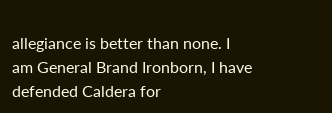allegiance is better than none. I am General Brand Ironborn, I have defended Caldera for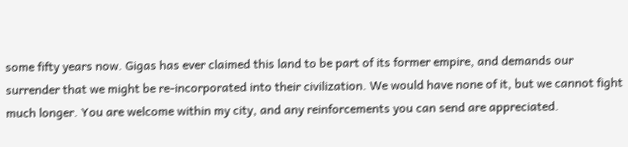some fifty years now. Gigas has ever claimed this land to be part of its former empire, and demands our surrender that we might be re-incorporated into their civilization. We would have none of it, but we cannot fight much longer. You are welcome within my city, and any reinforcements you can send are appreciated.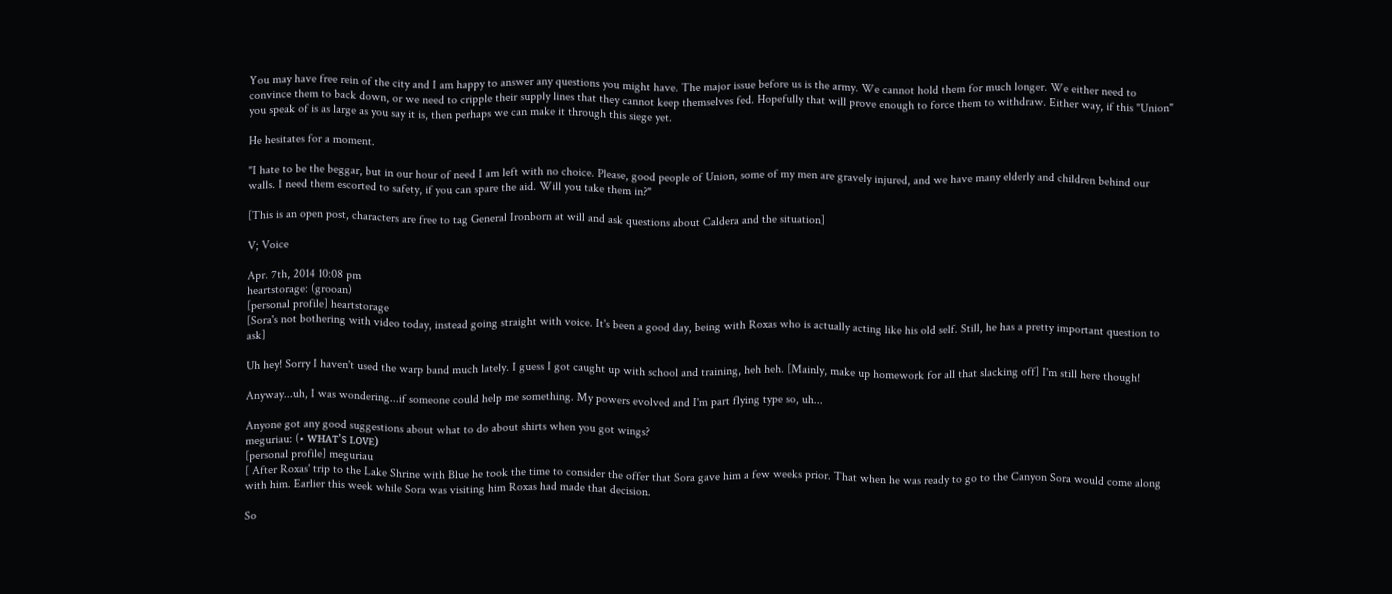You may have free rein of the city and I am happy to answer any questions you might have. The major issue before us is the army. We cannot hold them for much longer. We either need to convince them to back down, or we need to cripple their supply lines that they cannot keep themselves fed. Hopefully that will prove enough to force them to withdraw. Either way, if this "Union" you speak of is as large as you say it is, then perhaps we can make it through this siege yet.

He hesitates for a moment.

"I hate to be the beggar, but in our hour of need I am left with no choice. Please, good people of Union, some of my men are gravely injured, and we have many elderly and children behind our walls. I need them escorted to safety, if you can spare the aid. Will you take them in?"

[This is an open post, characters are free to tag General Ironborn at will and ask questions about Caldera and the situation]

V; Voice

Apr. 7th, 2014 10:08 pm
heartstorage: (grooan)
[personal profile] heartstorage
[Sora's not bothering with video today, instead going straight with voice. It's been a good day, being with Roxas who is actually acting like his old self. Still, he has a pretty important question to ask]

Uh hey! Sorry I haven't used the warp band much lately. I guess I got caught up with school and training, heh heh. [Mainly, make up homework for all that slacking off] I'm still here though!

Anyway...uh, I was wondering...if someone could help me something. My powers evolved and I'm part flying type so, uh...

Anyone got any good suggestions about what to do about shirts when you got wings?
meguriau: (• ᴡʜᴀᴛ's ʟᴏᴠᴇ)
[personal profile] meguriau
[ After Roxas' trip to the Lake Shrine with Blue he took the time to consider the offer that Sora gave him a few weeks prior. That when he was ready to go to the Canyon Sora would come along with him. Earlier this week while Sora was visiting him Roxas had made that decision.

So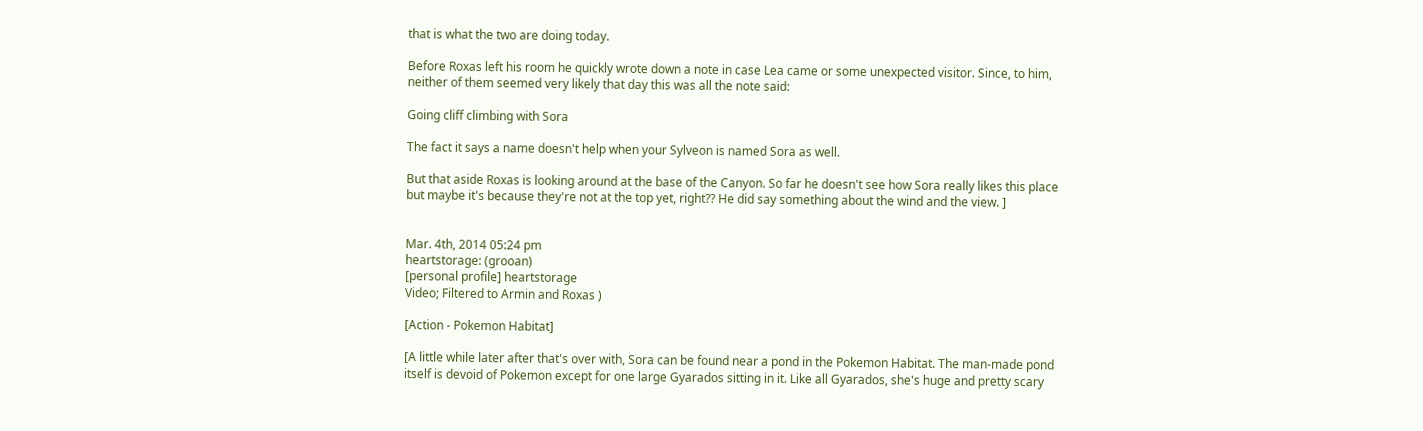that is what the two are doing today.

Before Roxas left his room he quickly wrote down a note in case Lea came or some unexpected visitor. Since, to him, neither of them seemed very likely that day this was all the note said:

Going cliff climbing with Sora

The fact it says a name doesn't help when your Sylveon is named Sora as well.

But that aside Roxas is looking around at the base of the Canyon. So far he doesn't see how Sora really likes this place but maybe it's because they're not at the top yet, right?? He did say something about the wind and the view. ]


Mar. 4th, 2014 05:24 pm
heartstorage: (grooan)
[personal profile] heartstorage
Video; Filtered to Armin and Roxas )

[Action - Pokemon Habitat]

[A little while later after that's over with, Sora can be found near a pond in the Pokemon Habitat. The man-made pond itself is devoid of Pokemon except for one large Gyarados sitting in it. Like all Gyarados, she's huge and pretty scary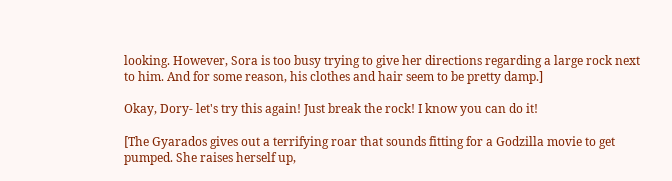looking. However, Sora is too busy trying to give her directions regarding a large rock next to him. And for some reason, his clothes and hair seem to be pretty damp.]

Okay, Dory- let's try this again! Just break the rock! I know you can do it!

[The Gyarados gives out a terrifying roar that sounds fitting for a Godzilla movie to get pumped. She raises herself up,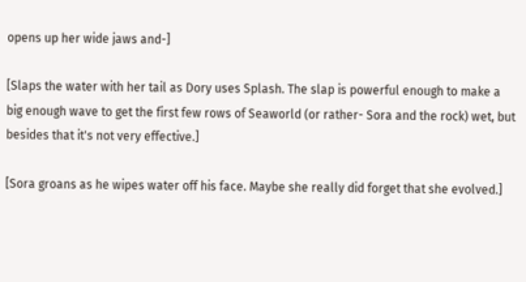opens up her wide jaws and-]

[Slaps the water with her tail as Dory uses Splash. The slap is powerful enough to make a big enough wave to get the first few rows of Seaworld (or rather- Sora and the rock) wet, but besides that it's not very effective.]

[Sora groans as he wipes water off his face. Maybe she really did forget that she evolved.]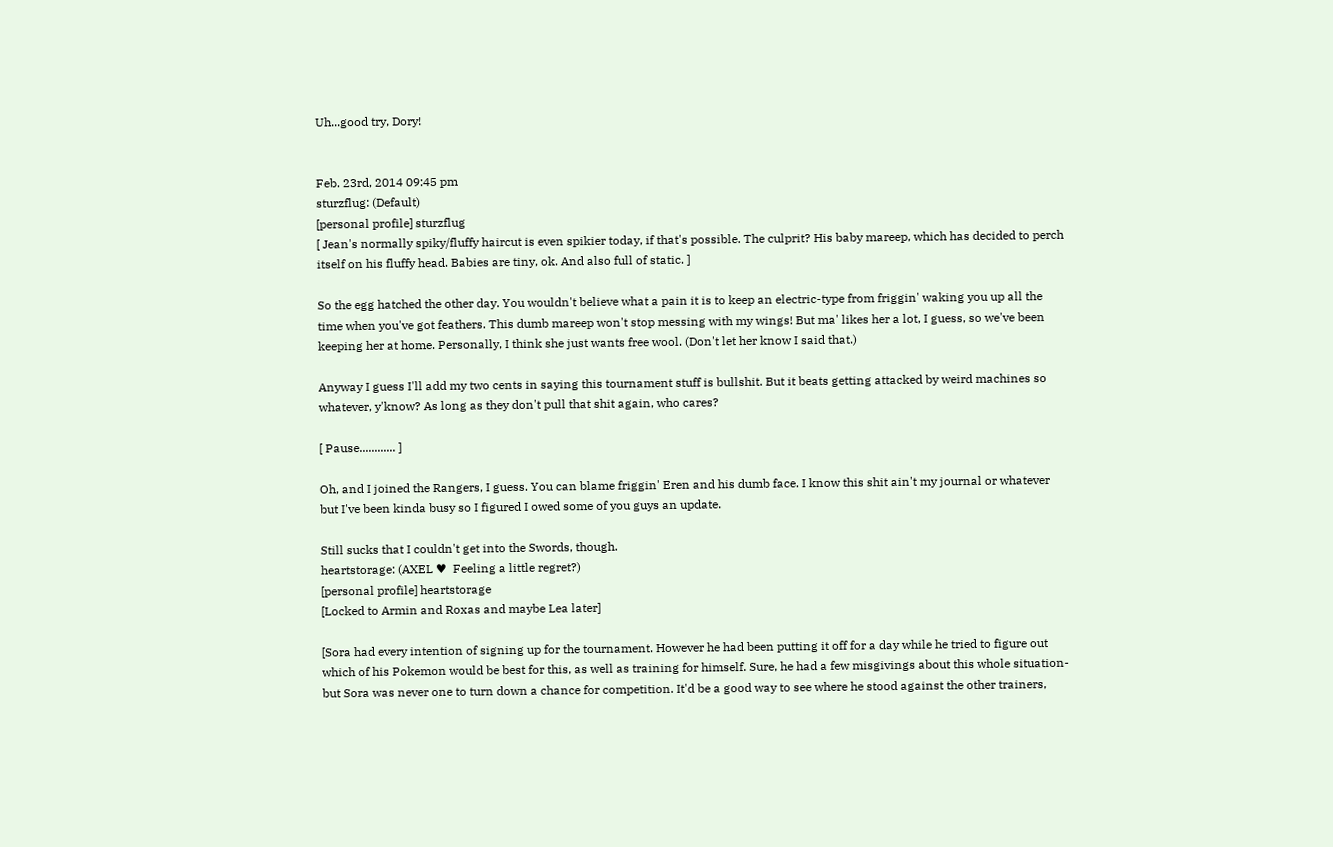Uh...good try, Dory!


Feb. 23rd, 2014 09:45 pm
sturzflug: (Default)
[personal profile] sturzflug
[ Jean's normally spiky/fluffy haircut is even spikier today, if that's possible. The culprit? His baby mareep, which has decided to perch itself on his fluffy head. Babies are tiny, ok. And also full of static. ]

So the egg hatched the other day. You wouldn't believe what a pain it is to keep an electric-type from friggin' waking you up all the time when you've got feathers. This dumb mareep won't stop messing with my wings! But ma' likes her a lot, I guess, so we've been keeping her at home. Personally, I think she just wants free wool. (Don't let her know I said that.)

Anyway I guess I'll add my two cents in saying this tournament stuff is bullshit. But it beats getting attacked by weird machines so whatever, y'know? As long as they don't pull that shit again, who cares?

[ Pause............ ]

Oh, and I joined the Rangers, I guess. You can blame friggin' Eren and his dumb face. I know this shit ain't my journal or whatever but I've been kinda busy so I figured I owed some of you guys an update.

Still sucks that I couldn't get into the Swords, though.
heartstorage: (AXEL ♥  Feeling a little regret?)
[personal profile] heartstorage
[Locked to Armin and Roxas and maybe Lea later]

[Sora had every intention of signing up for the tournament. However he had been putting it off for a day while he tried to figure out which of his Pokemon would be best for this, as well as training for himself. Sure, he had a few misgivings about this whole situation- but Sora was never one to turn down a chance for competition. It'd be a good way to see where he stood against the other trainers,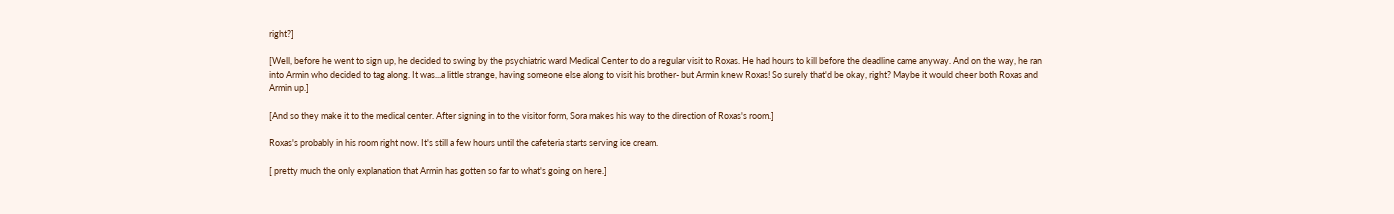right?]

[Well, before he went to sign up, he decided to swing by the psychiatric ward Medical Center to do a regular visit to Roxas. He had hours to kill before the deadline came anyway. And on the way, he ran into Armin who decided to tag along. It was...a little strange, having someone else along to visit his brother- but Armin knew Roxas! So surely that'd be okay, right? Maybe it would cheer both Roxas and Armin up.]

[And so they make it to the medical center. After signing in to the visitor form, Sora makes his way to the direction of Roxas's room.]

Roxas's probably in his room right now. It's still a few hours until the cafeteria starts serving ice cream.

[ pretty much the only explanation that Armin has gotten so far to what's going on here.]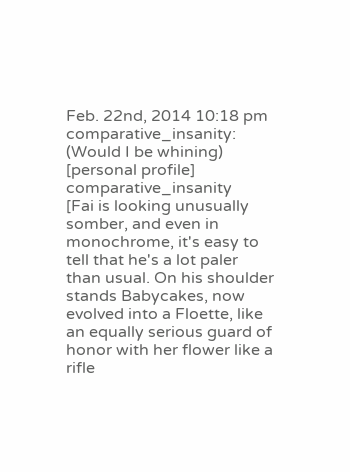Feb. 22nd, 2014 10:18 pm
comparative_insanity: (Would I be whining)
[personal profile] comparative_insanity
[Fai is looking unusually somber, and even in monochrome, it's easy to tell that he's a lot paler than usual. On his shoulder stands Babycakes, now evolved into a Floette, like an equally serious guard of honor with her flower like a rifle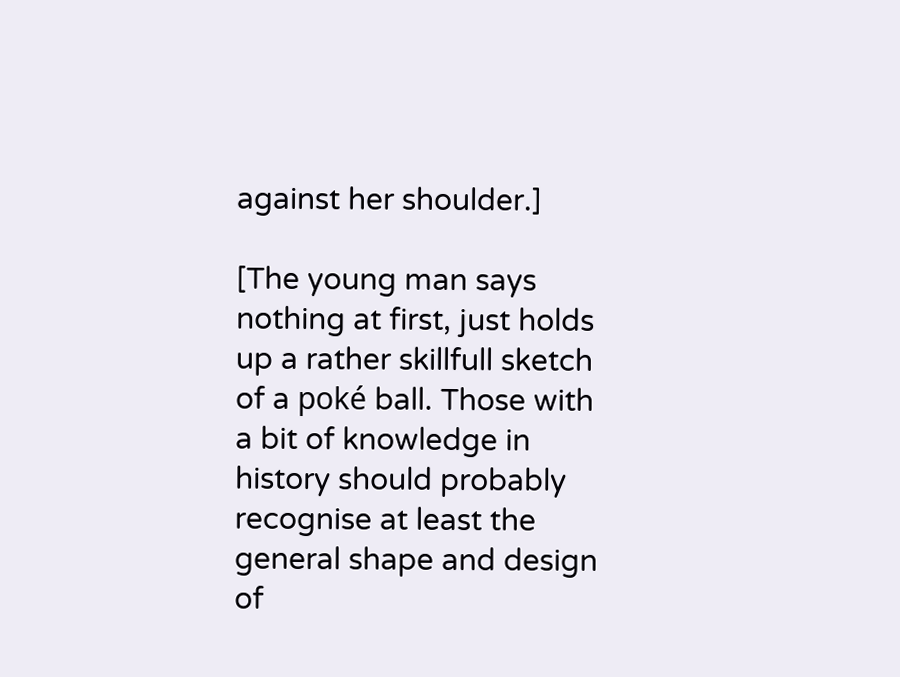against her shoulder.]

[The young man says nothing at first, just holds up a rather skillfull sketch of a poké ball. Those with a bit of knowledge in history should probably recognise at least the general shape and design of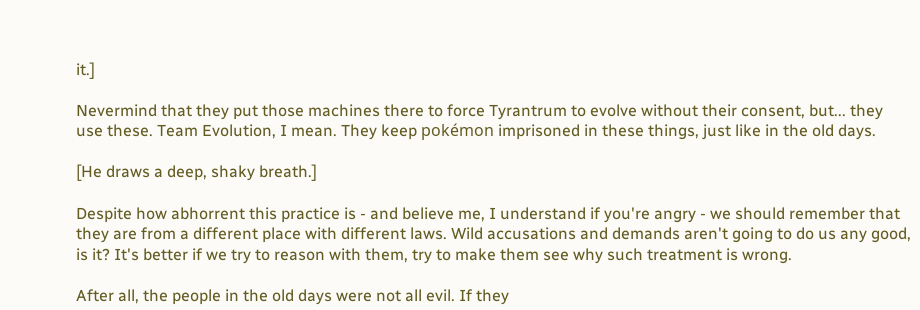it.]

Nevermind that they put those machines there to force Tyrantrum to evolve without their consent, but... they use these. Team Evolution, I mean. They keep pokémon imprisoned in these things, just like in the old days.

[He draws a deep, shaky breath.]

Despite how abhorrent this practice is - and believe me, I understand if you're angry - we should remember that they are from a different place with different laws. Wild accusations and demands aren't going to do us any good, is it? It's better if we try to reason with them, try to make them see why such treatment is wrong.

After all, the people in the old days were not all evil. If they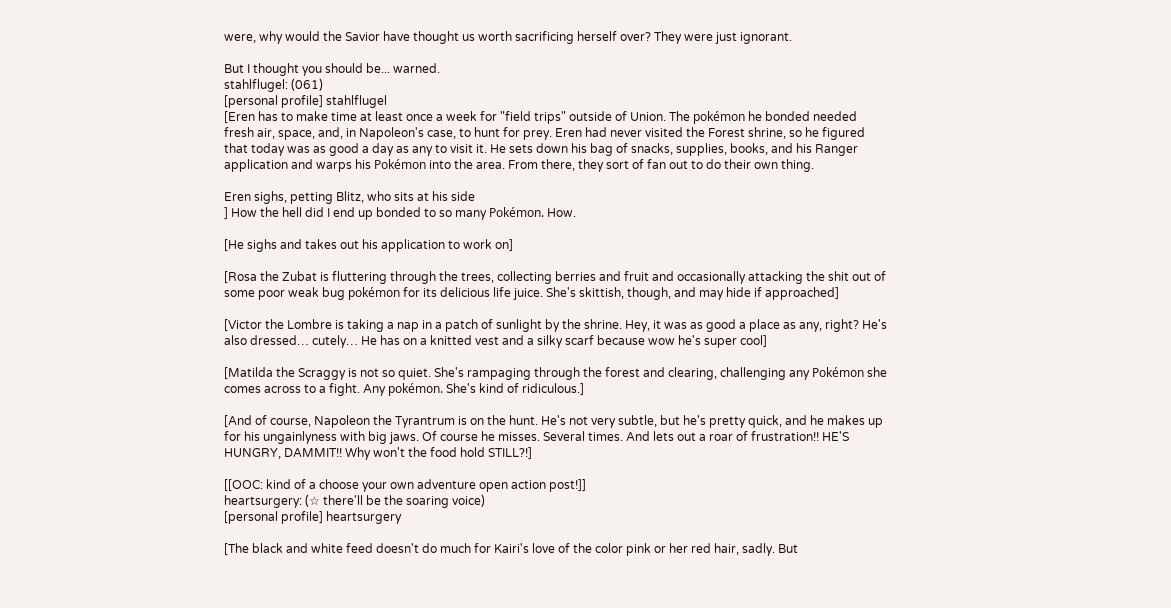were, why would the Savior have thought us worth sacrificing herself over? They were just ignorant.

But I thought you should be... warned.
stahlflugel: (061)
[personal profile] stahlflugel
[Eren has to make time at least once a week for "field trips" outside of Union. The pokémon he bonded needed fresh air, space, and, in Napoleon's case, to hunt for prey. Eren had never visited the Forest shrine, so he figured that today was as good a day as any to visit it. He sets down his bag of snacks, supplies, books, and his Ranger application and warps his Pokémon into the area. From there, they sort of fan out to do their own thing.

Eren sighs, petting Blitz, who sits at his side
] How the hell did I end up bonded to so many Pokémon. How.

[He sighs and takes out his application to work on]

[Rosa the Zubat is fluttering through the trees, collecting berries and fruit and occasionally attacking the shit out of some poor weak bug pokémon for its delicious life juice. She's skittish, though, and may hide if approached]

[Victor the Lombre is taking a nap in a patch of sunlight by the shrine. Hey, it was as good a place as any, right? He's also dressed… cutely… He has on a knitted vest and a silky scarf because wow he's super cool]

[Matilda the Scraggy is not so quiet. She's rampaging through the forest and clearing, challenging any Pokémon she comes across to a fight. Any pokémon. She's kind of ridiculous.]

[And of course, Napoleon the Tyrantrum is on the hunt. He's not very subtle, but he's pretty quick, and he makes up for his ungainlyness with big jaws. Of course he misses. Several times. And lets out a roar of frustration!! HE'S HUNGRY, DAMMIT!! Why won't the food hold STILL?!]

[[OOC: kind of a choose your own adventure open action post!]]
heartsurgery: (☆ there'll be the soaring voice)
[personal profile] heartsurgery

[The black and white feed doesn't do much for Kairi's love of the color pink or her red hair, sadly. But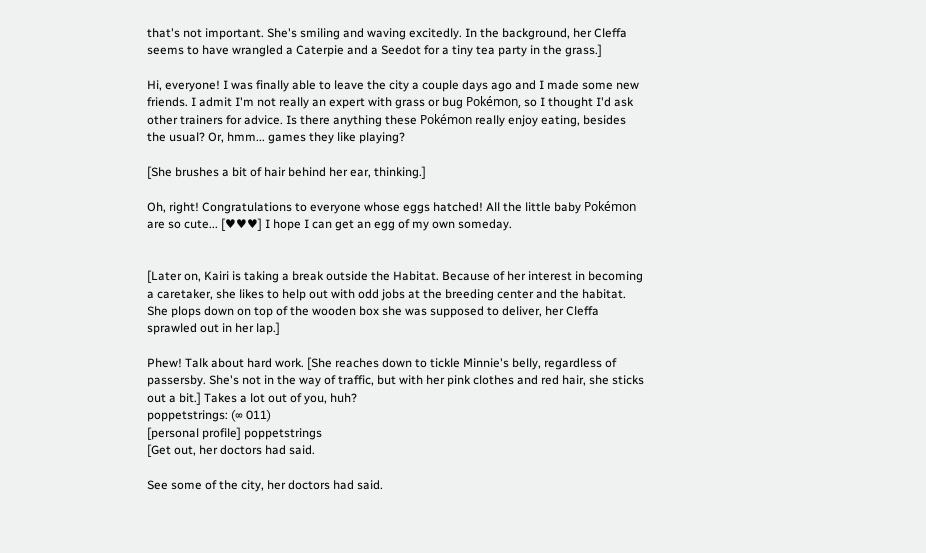that's not important. She's smiling and waving excitedly. In the background, her Cleffa seems to have wrangled a Caterpie and a Seedot for a tiny tea party in the grass.]

Hi, everyone! I was finally able to leave the city a couple days ago and I made some new friends. I admit I'm not really an expert with grass or bug Pokémon, so I thought I'd ask other trainers for advice. Is there anything these Pokémon really enjoy eating, besides the usual? Or, hmm... games they like playing?

[She brushes a bit of hair behind her ear, thinking.]

Oh, right! Congratulations to everyone whose eggs hatched! All the little baby Pokémon are so cute... [♥♥♥] I hope I can get an egg of my own someday.


[Later on, Kairi is taking a break outside the Habitat. Because of her interest in becoming a caretaker, she likes to help out with odd jobs at the breeding center and the habitat. She plops down on top of the wooden box she was supposed to deliver, her Cleffa sprawled out in her lap.]

Phew! Talk about hard work. [She reaches down to tickle Minnie's belly, regardless of passersby. She's not in the way of traffic, but with her pink clothes and red hair, she sticks out a bit.] Takes a lot out of you, huh?
poppetstrings: (∞ 011)
[personal profile] poppetstrings
[Get out, her doctors had said.

See some of the city, her doctors had said.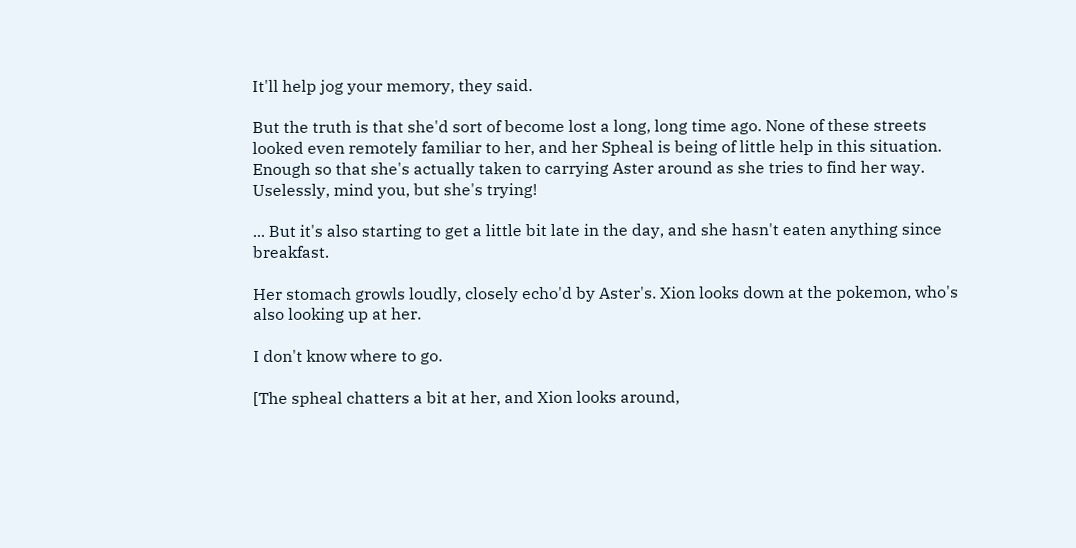It'll help jog your memory, they said.

But the truth is that she'd sort of become lost a long, long time ago. None of these streets looked even remotely familiar to her, and her Spheal is being of little help in this situation. Enough so that she's actually taken to carrying Aster around as she tries to find her way. Uselessly, mind you, but she's trying!

... But it's also starting to get a little bit late in the day, and she hasn't eaten anything since breakfast.

Her stomach growls loudly, closely echo'd by Aster's. Xion looks down at the pokemon, who's also looking up at her.

I don't know where to go.

[The spheal chatters a bit at her, and Xion looks around,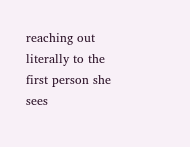reaching out literally to the first person she sees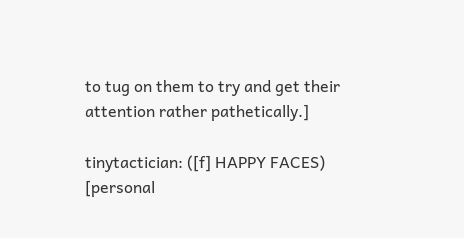to tug on them to try and get their attention rather pathetically.]

tinytactician: ([f] HAPPY FACES)
[personal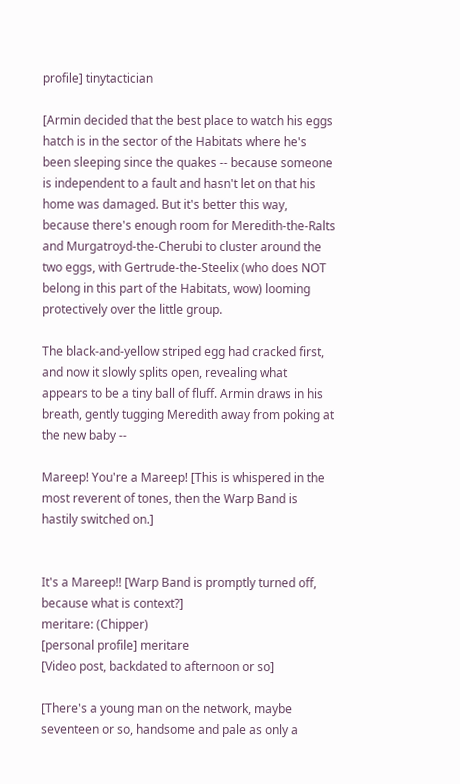profile] tinytactician

[Armin decided that the best place to watch his eggs hatch is in the sector of the Habitats where he's been sleeping since the quakes -- because someone is independent to a fault and hasn't let on that his home was damaged. But it's better this way, because there's enough room for Meredith-the-Ralts and Murgatroyd-the-Cherubi to cluster around the two eggs, with Gertrude-the-Steelix (who does NOT belong in this part of the Habitats, wow) looming protectively over the little group.

The black-and-yellow striped egg had cracked first, and now it slowly splits open, revealing what appears to be a tiny ball of fluff. Armin draws in his breath, gently tugging Meredith away from poking at the new baby --

Mareep! You're a Mareep! [This is whispered in the most reverent of tones, then the Warp Band is hastily switched on.]


It's a Mareep!! [Warp Band is promptly turned off, because what is context?]
meritare: (Chipper)
[personal profile] meritare
[Video post, backdated to afternoon or so]

[There's a young man on the network, maybe seventeen or so, handsome and pale as only a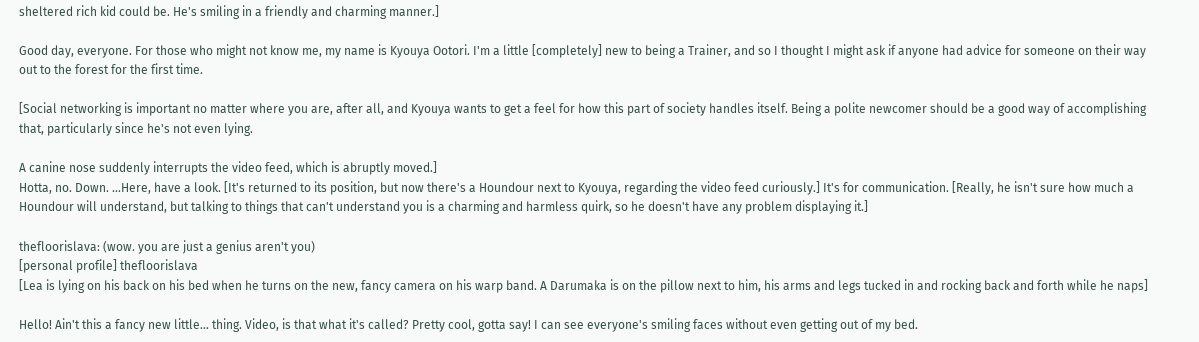sheltered rich kid could be. He's smiling in a friendly and charming manner.]

Good day, everyone. For those who might not know me, my name is Kyouya Ootori. I'm a little [completely] new to being a Trainer, and so I thought I might ask if anyone had advice for someone on their way out to the forest for the first time.

[Social networking is important no matter where you are, after all, and Kyouya wants to get a feel for how this part of society handles itself. Being a polite newcomer should be a good way of accomplishing that, particularly since he's not even lying.

A canine nose suddenly interrupts the video feed, which is abruptly moved.]
Hotta, no. Down. ...Here, have a look. [It's returned to its position, but now there's a Houndour next to Kyouya, regarding the video feed curiously.] It's for communication. [Really, he isn't sure how much a Houndour will understand, but talking to things that can't understand you is a charming and harmless quirk, so he doesn't have any problem displaying it.]

thefloorislava: (wow. you are just a genius aren't you)
[personal profile] thefloorislava
[Lea is lying on his back on his bed when he turns on the new, fancy camera on his warp band. A Darumaka is on the pillow next to him, his arms and legs tucked in and rocking back and forth while he naps]

Hello! Ain't this a fancy new little... thing. Video, is that what it's called? Pretty cool, gotta say! I can see everyone's smiling faces without even getting out of my bed.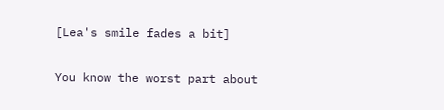[Lea's smile fades a bit]

You know the worst part about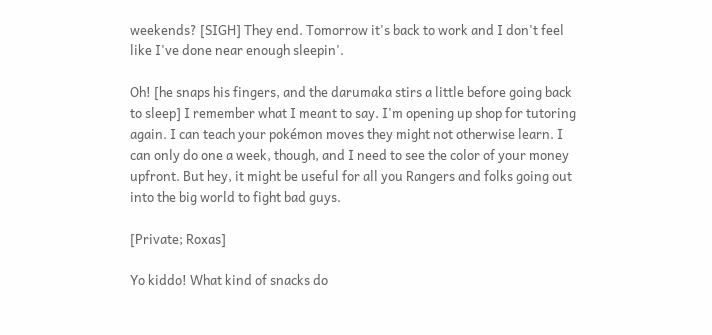weekends? [SIGH] They end. Tomorrow it's back to work and I don't feel like I've done near enough sleepin'.

Oh! [he snaps his fingers, and the darumaka stirs a little before going back to sleep] I remember what I meant to say. I'm opening up shop for tutoring again. I can teach your pokémon moves they might not otherwise learn. I can only do one a week, though, and I need to see the color of your money upfront. But hey, it might be useful for all you Rangers and folks going out into the big world to fight bad guys.

[Private; Roxas]

Yo kiddo! What kind of snacks do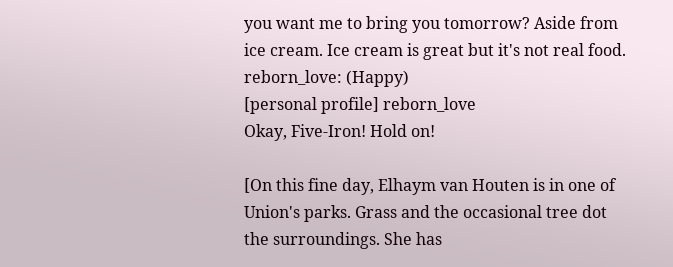you want me to bring you tomorrow? Aside from ice cream. Ice cream is great but it's not real food.
reborn_love: (Happy)
[personal profile] reborn_love
Okay, Five-Iron! Hold on!

[On this fine day, Elhaym van Houten is in one of Union's parks. Grass and the occasional tree dot the surroundings. She has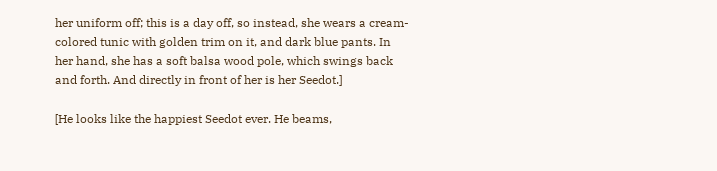her uniform off; this is a day off, so instead, she wears a cream-colored tunic with golden trim on it, and dark blue pants. In her hand, she has a soft balsa wood pole, which swings back and forth. And directly in front of her is her Seedot.]

[He looks like the happiest Seedot ever. He beams,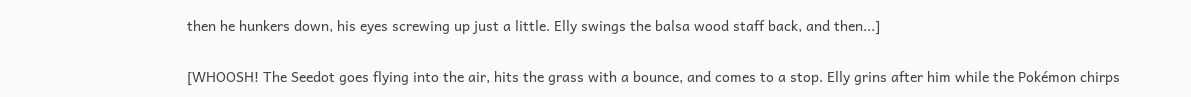then he hunkers down, his eyes screwing up just a little. Elly swings the balsa wood staff back, and then...]


[WHOOSH! The Seedot goes flying into the air, hits the grass with a bounce, and comes to a stop. Elly grins after him while the Pokémon chirps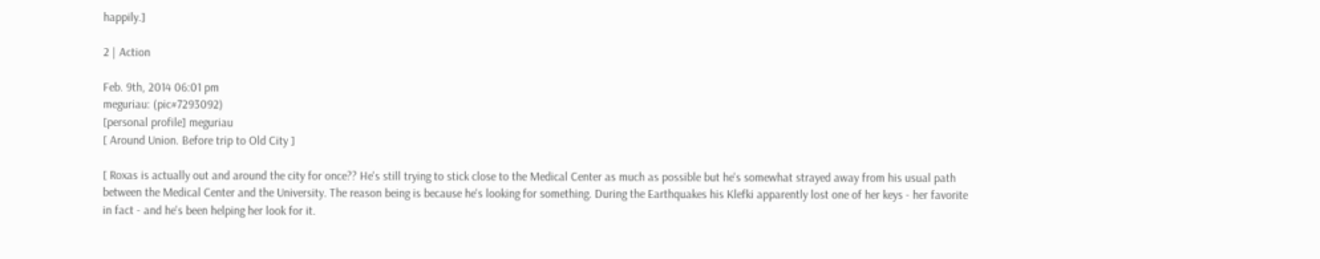happily.]

2 | Action

Feb. 9th, 2014 06:01 pm
meguriau: (pic#7293092)
[personal profile] meguriau
[ Around Union. Before trip to Old City ]

[ Roxas is actually out and around the city for once?? He's still trying to stick close to the Medical Center as much as possible but he's somewhat strayed away from his usual path between the Medical Center and the University. The reason being is because he's looking for something. During the Earthquakes his Klefki apparently lost one of her keys - her favorite in fact - and he's been helping her look for it.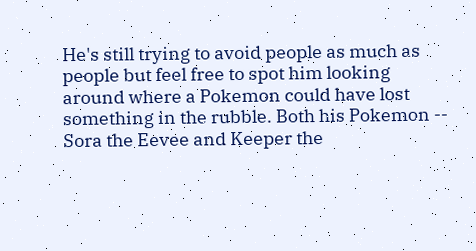He's still trying to avoid people as much as people but feel free to spot him looking around where a Pokemon could have lost something in the rubble. Both his Pokemon -- Sora the Eevee and Keeper the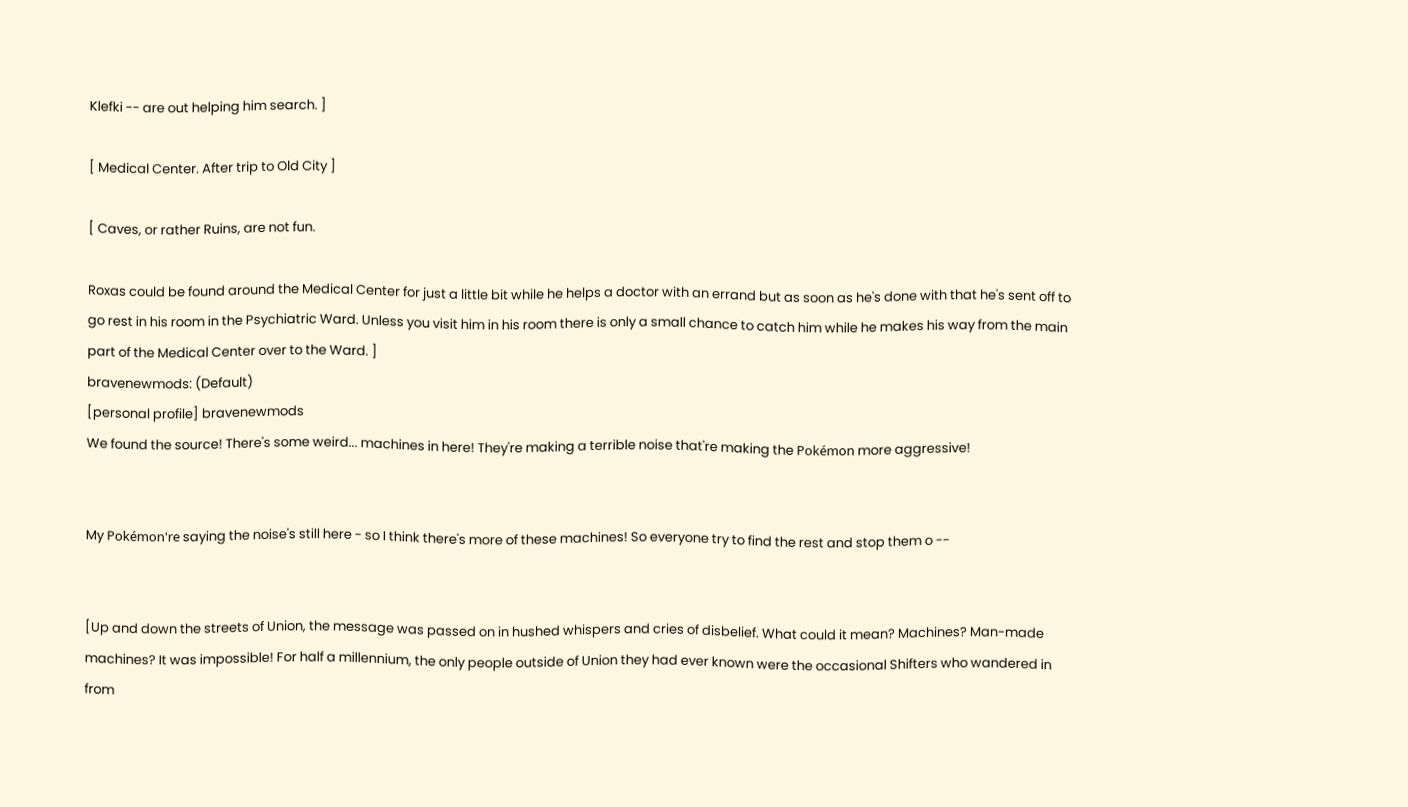Klefki -- are out helping him search. ]

[ Medical Center. After trip to Old City ]

[ Caves, or rather Ruins, are not fun.

Roxas could be found around the Medical Center for just a little bit while he helps a doctor with an errand but as soon as he's done with that he's sent off to go rest in his room in the Psychiatric Ward. Unless you visit him in his room there is only a small chance to catch him while he makes his way from the main part of the Medical Center over to the Ward. ]
bravenewmods: (Default)
[personal profile] bravenewmods
We found the source! There's some weird... machines in here! They're making a terrible noise that're making the Pokémon more aggressive!


My Pokémon're saying the noise's still here - so I think there's more of these machines! So everyone try to find the rest and stop them o --


[Up and down the streets of Union, the message was passed on in hushed whispers and cries of disbelief. What could it mean? Machines? Man-made machines? It was impossible! For half a millennium, the only people outside of Union they had ever known were the occasional Shifters who wandered in from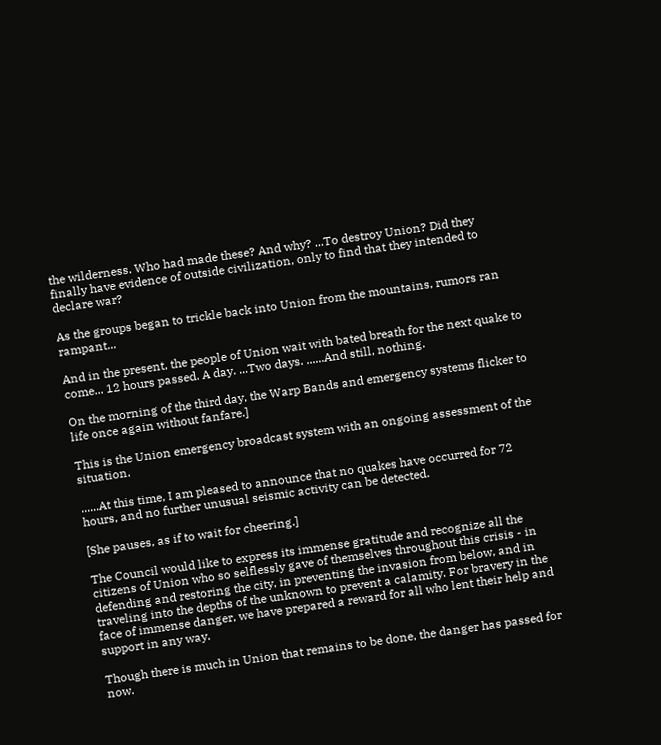the wilderness. Who had made these? And why? ...To destroy Union? Did they finally have evidence of outside civilization, only to find that they intended to declare war?

As the groups began to trickle back into Union from the mountains, rumors ran rampant...

And in the present, the people of Union wait with bated breath for the next quake to come... 12 hours passed. A day. ...Two days. ......And still, nothing.

On the morning of the third day, the Warp Bands and emergency systems flicker to life once again without fanfare.]

This is the Union emergency broadcast system with an ongoing assessment of the situation.

......At this time, I am pleased to announce that no quakes have occurred for 72 hours, and no further unusual seismic activity can be detected.

[She pauses, as if to wait for cheering.]

The Council would like to express its immense gratitude and recognize all the citizens of Union who so selflessly gave of themselves throughout this crisis - in defending and restoring the city, in preventing the invasion from below, and in traveling into the depths of the unknown to prevent a calamity. For bravery in the face of immense danger, we have prepared a reward for all who lent their help and support in any way.

Though there is much in Union that remains to be done, the danger has passed for now.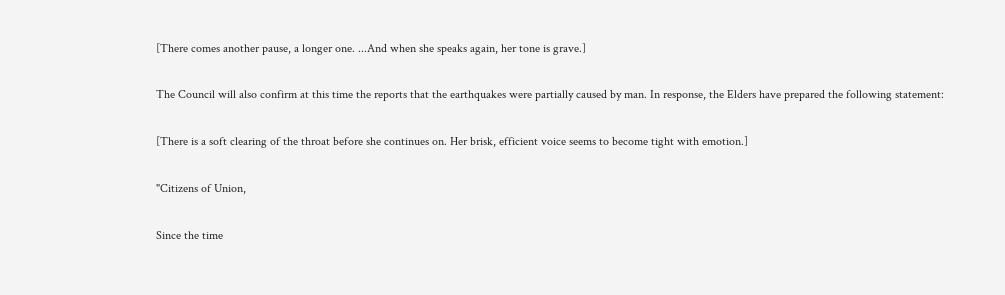[There comes another pause, a longer one. ...And when she speaks again, her tone is grave.]

The Council will also confirm at this time the reports that the earthquakes were partially caused by man. In response, the Elders have prepared the following statement:

[There is a soft clearing of the throat before she continues on. Her brisk, efficient voice seems to become tight with emotion.]

"Citizens of Union,

Since the time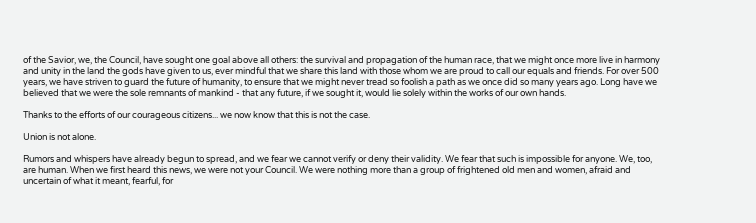of the Savior, we, the Council, have sought one goal above all others: the survival and propagation of the human race, that we might once more live in harmony and unity in the land the gods have given to us, ever mindful that we share this land with those whom we are proud to call our equals and friends. For over 500 years, we have striven to guard the future of humanity, to ensure that we might never tread so foolish a path as we once did so many years ago. Long have we believed that we were the sole remnants of mankind - that any future, if we sought it, would lie solely within the works of our own hands.

Thanks to the efforts of our courageous citizens... we now know that this is not the case.

Union is not alone.

Rumors and whispers have already begun to spread, and we fear we cannot verify or deny their validity. We fear that such is impossible for anyone. We, too, are human. When we first heard this news, we were not your Council. We were nothing more than a group of frightened old men and women, afraid and uncertain of what it meant, fearful, for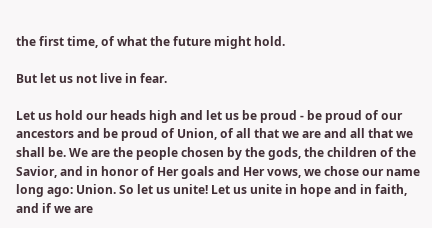the first time, of what the future might hold.

But let us not live in fear.

Let us hold our heads high and let us be proud - be proud of our ancestors and be proud of Union, of all that we are and all that we shall be. We are the people chosen by the gods, the children of the Savior, and in honor of Her goals and Her vows, we chose our name long ago: Union. So let us unite! Let us unite in hope and in faith, and if we are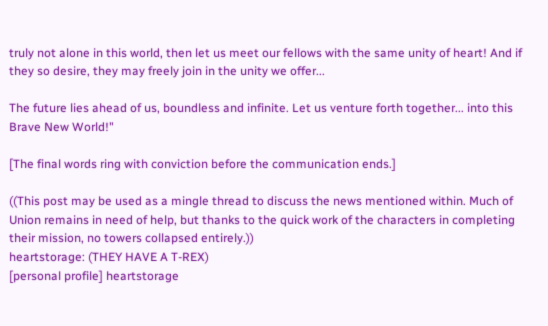truly not alone in this world, then let us meet our fellows with the same unity of heart! And if they so desire, they may freely join in the unity we offer...

The future lies ahead of us, boundless and infinite. Let us venture forth together... into this Brave New World!"

[The final words ring with conviction before the communication ends.]

((This post may be used as a mingle thread to discuss the news mentioned within. Much of Union remains in need of help, but thanks to the quick work of the characters in completing their mission, no towers collapsed entirely.))
heartstorage: (THEY HAVE A T-REX)
[personal profile] heartstorage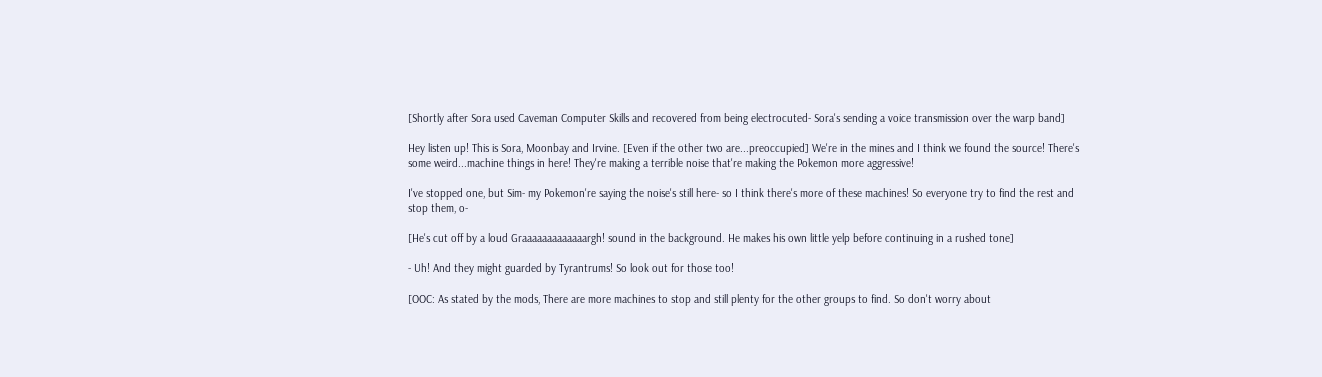[Shortly after Sora used Caveman Computer Skills and recovered from being electrocuted- Sora's sending a voice transmission over the warp band]

Hey listen up! This is Sora, Moonbay and Irvine. [Even if the other two are...preoccupied] We're in the mines and I think we found the source! There's some weird...machine things in here! They're making a terrible noise that're making the Pokemon more aggressive!

I've stopped one, but Sim- my Pokemon're saying the noise's still here- so I think there's more of these machines! So everyone try to find the rest and stop them, o-

[He's cut off by a loud Graaaaaaaaaaaaargh! sound in the background. He makes his own little yelp before continuing in a rushed tone]

- Uh! And they might guarded by Tyrantrums! So look out for those too!

[OOC: As stated by the mods, There are more machines to stop and still plenty for the other groups to find. So don't worry about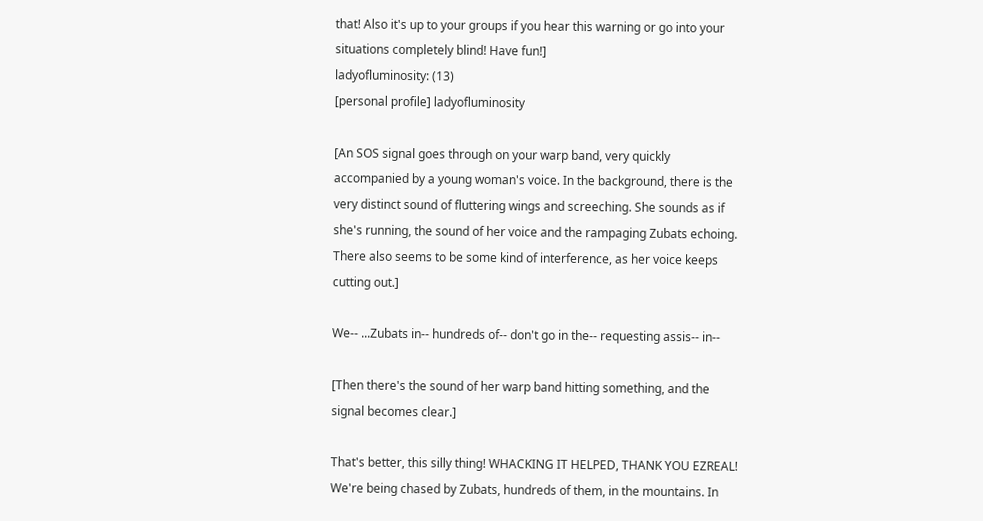that! Also it's up to your groups if you hear this warning or go into your situations completely blind! Have fun!]
ladyofluminosity: (13)
[personal profile] ladyofluminosity

[An SOS signal goes through on your warp band, very quickly accompanied by a young woman's voice. In the background, there is the very distinct sound of fluttering wings and screeching. She sounds as if she's running, the sound of her voice and the rampaging Zubats echoing. There also seems to be some kind of interference, as her voice keeps cutting out.]

We-- ...Zubats in-- hundreds of-- don't go in the-- requesting assis-- in--

[Then there's the sound of her warp band hitting something, and the signal becomes clear.]

That's better, this silly thing! WHACKING IT HELPED, THANK YOU EZREAL! We're being chased by Zubats, hundreds of them, in the mountains. In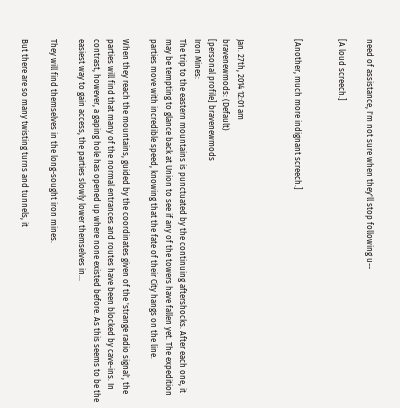need of assistance, I'm not sure when they'll stop following u--

[A loud screech.]


[Another, much more indignant screech.]



Jan. 27th, 2014 12:01 am
bravenewmods: (Default)
[personal profile] bravenewmods
Iron Mines:
The trip to the eastern mountains is punctuated by the continuing aftershocks. After each one, it may be tempting to glance back at Union to see if any of the towers have fallen yet. The expedition parties move with incredible speed, knowing that the fate of their City hangs on the line.

When they reach the mountains, guided by the coordinates given of the 'strange radio signal', the parties will find that many of the normal entrances and routes have been blocked by cave-ins. In contrast, however, a gaping hole has opened up where none existed before. As this seems to be the easiest way to gain access, the parties slowly lower themselves in...

They will find themselves in the long-sought iron mines.

But there are so many twisting turns and tunnels, it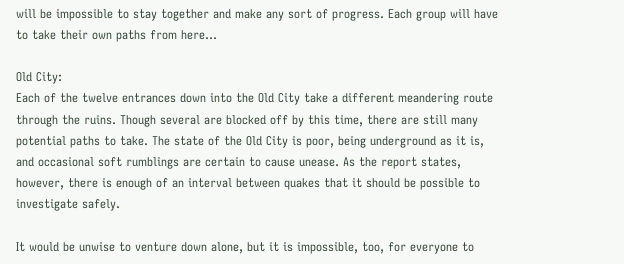will be impossible to stay together and make any sort of progress. Each group will have to take their own paths from here...

Old City:
Each of the twelve entrances down into the Old City take a different meandering route through the ruins. Though several are blocked off by this time, there are still many potential paths to take. The state of the Old City is poor, being underground as it is, and occasional soft rumblings are certain to cause unease. As the report states, however, there is enough of an interval between quakes that it should be possible to investigate safely.

It would be unwise to venture down alone, but it is impossible, too, for everyone to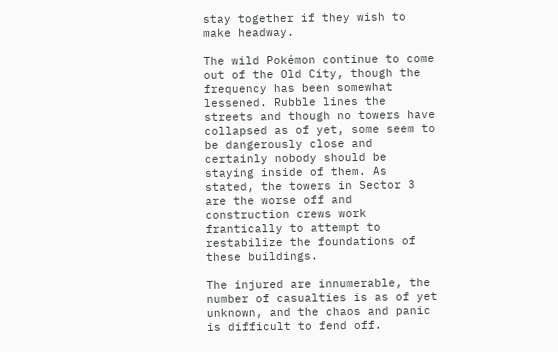stay together if they wish to make headway.

The wild Pokémon continue to come out of the Old City, though the frequency has been somewhat lessened. Rubble lines the streets and though no towers have collapsed as of yet, some seem to be dangerously close and certainly nobody should be staying inside of them. As stated, the towers in Sector 3 are the worse off and construction crews work frantically to attempt to restabilize the foundations of these buildings.

The injured are innumerable, the number of casualties is as of yet unknown, and the chaos and panic is difficult to fend off.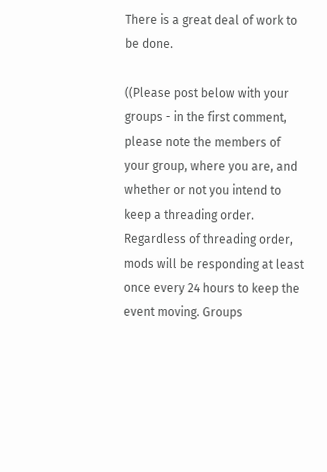There is a great deal of work to be done.

((Please post below with your groups - in the first comment, please note the members of your group, where you are, and whether or not you intend to keep a threading order. Regardless of threading order, mods will be responding at least once every 24 hours to keep the event moving. Groups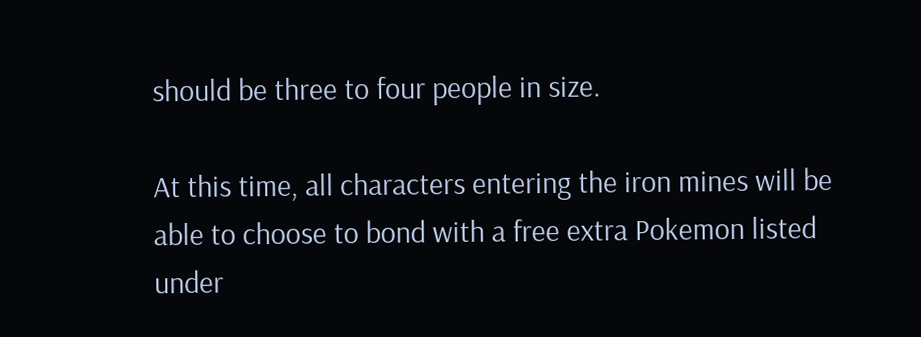should be three to four people in size.

At this time, all characters entering the iron mines will be able to choose to bond with a free extra Pokemon listed under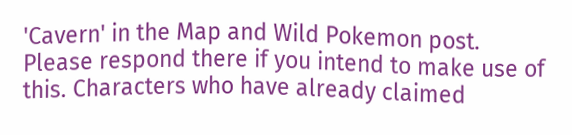'Cavern' in the Map and Wild Pokemon post. Please respond there if you intend to make use of this. Characters who have already claimed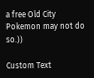a free Old City Pokemon may not do so.))

Custom Text